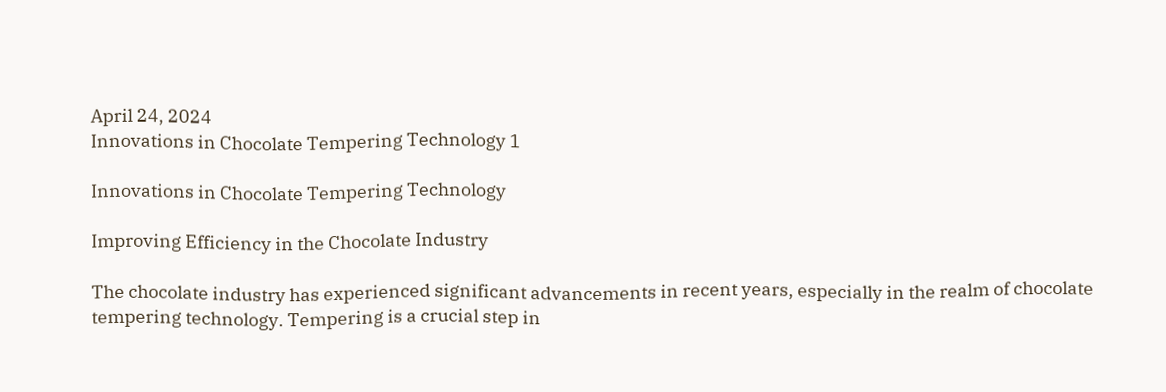April 24, 2024
Innovations in Chocolate Tempering Technology 1

Innovations in Chocolate Tempering Technology

Improving Efficiency in the Chocolate Industry

The chocolate industry has experienced significant advancements in recent years, especially in the realm of chocolate tempering technology. Tempering is a crucial step in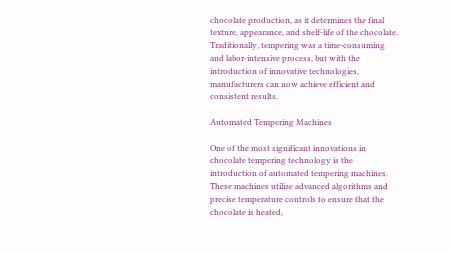chocolate production, as it determines the final texture, appearance, and shelf-life of the chocolate. Traditionally, tempering was a time-consuming and labor-intensive process, but with the introduction of innovative technologies, manufacturers can now achieve efficient and consistent results.

Automated Tempering Machines

One of the most significant innovations in chocolate tempering technology is the introduction of automated tempering machines. These machines utilize advanced algorithms and precise temperature controls to ensure that the chocolate is heated,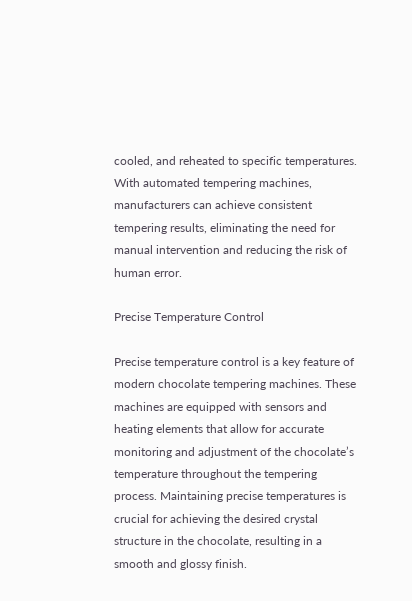cooled, and reheated to specific temperatures. With automated tempering machines, manufacturers can achieve consistent tempering results, eliminating the need for manual intervention and reducing the risk of human error.

Precise Temperature Control

Precise temperature control is a key feature of modern chocolate tempering machines. These machines are equipped with sensors and heating elements that allow for accurate monitoring and adjustment of the chocolate’s temperature throughout the tempering process. Maintaining precise temperatures is crucial for achieving the desired crystal structure in the chocolate, resulting in a smooth and glossy finish.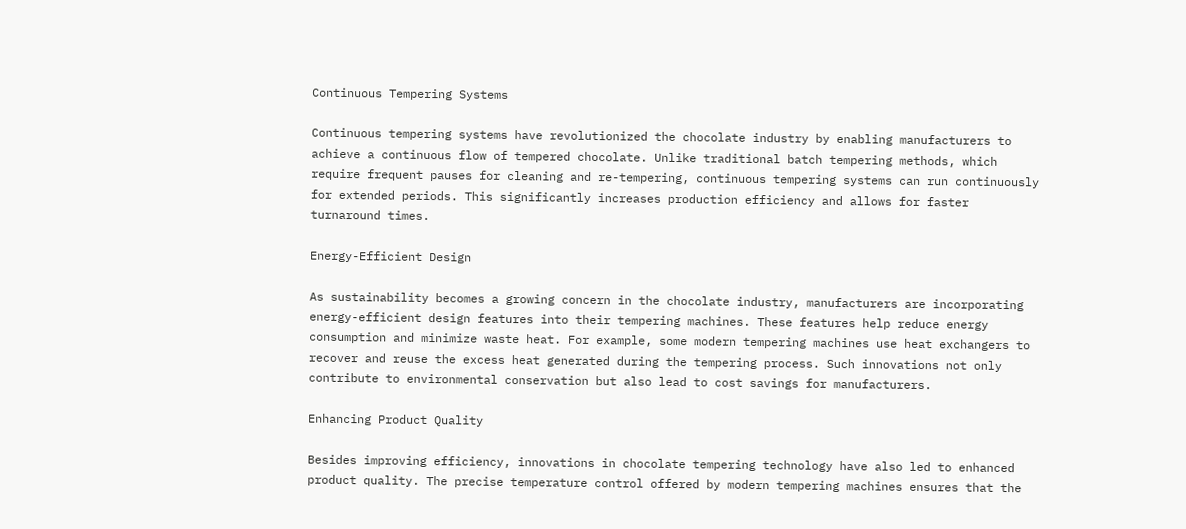Continuous Tempering Systems

Continuous tempering systems have revolutionized the chocolate industry by enabling manufacturers to achieve a continuous flow of tempered chocolate. Unlike traditional batch tempering methods, which require frequent pauses for cleaning and re-tempering, continuous tempering systems can run continuously for extended periods. This significantly increases production efficiency and allows for faster turnaround times.

Energy-Efficient Design

As sustainability becomes a growing concern in the chocolate industry, manufacturers are incorporating energy-efficient design features into their tempering machines. These features help reduce energy consumption and minimize waste heat. For example, some modern tempering machines use heat exchangers to recover and reuse the excess heat generated during the tempering process. Such innovations not only contribute to environmental conservation but also lead to cost savings for manufacturers.

Enhancing Product Quality

Besides improving efficiency, innovations in chocolate tempering technology have also led to enhanced product quality. The precise temperature control offered by modern tempering machines ensures that the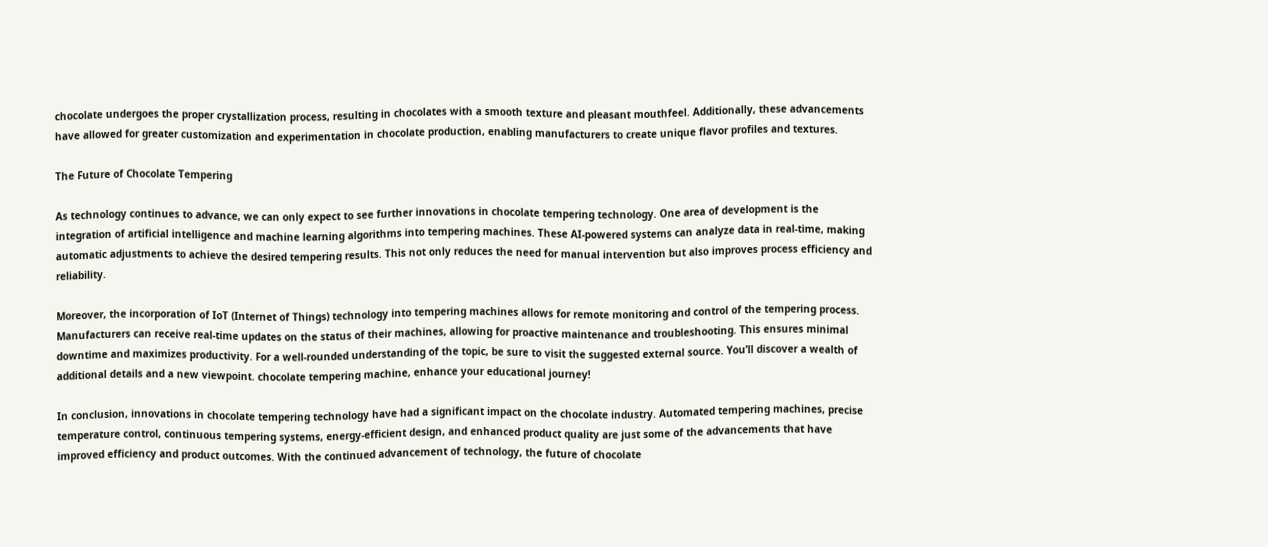chocolate undergoes the proper crystallization process, resulting in chocolates with a smooth texture and pleasant mouthfeel. Additionally, these advancements have allowed for greater customization and experimentation in chocolate production, enabling manufacturers to create unique flavor profiles and textures.

The Future of Chocolate Tempering

As technology continues to advance, we can only expect to see further innovations in chocolate tempering technology. One area of development is the integration of artificial intelligence and machine learning algorithms into tempering machines. These AI-powered systems can analyze data in real-time, making automatic adjustments to achieve the desired tempering results. This not only reduces the need for manual intervention but also improves process efficiency and reliability.

Moreover, the incorporation of IoT (Internet of Things) technology into tempering machines allows for remote monitoring and control of the tempering process. Manufacturers can receive real-time updates on the status of their machines, allowing for proactive maintenance and troubleshooting. This ensures minimal downtime and maximizes productivity. For a well-rounded understanding of the topic, be sure to visit the suggested external source. You’ll discover a wealth of additional details and a new viewpoint. chocolate tempering machine, enhance your educational journey!

In conclusion, innovations in chocolate tempering technology have had a significant impact on the chocolate industry. Automated tempering machines, precise temperature control, continuous tempering systems, energy-efficient design, and enhanced product quality are just some of the advancements that have improved efficiency and product outcomes. With the continued advancement of technology, the future of chocolate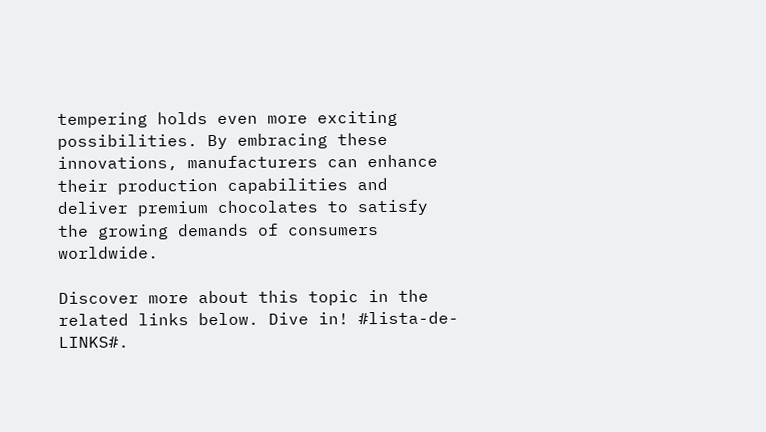tempering holds even more exciting possibilities. By embracing these innovations, manufacturers can enhance their production capabilities and deliver premium chocolates to satisfy the growing demands of consumers worldwide.

Discover more about this topic in the related links below. Dive in! #lista-de-LINKS#.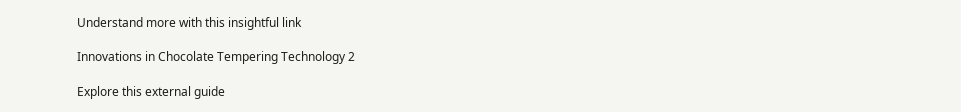Understand more with this insightful link

Innovations in Chocolate Tempering Technology 2

Explore this external guide